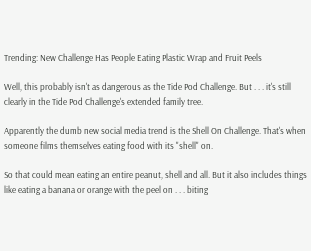Trending: New Challenge Has People Eating Plastic Wrap and Fruit Peels

Well, this probably isn't as dangerous as the Tide Pod Challenge. But . . . it's still clearly in the Tide Pod Challenge's extended family tree.

Apparently the dumb new social media trend is the Shell On Challenge. That's when someone films themselves eating food with its "shell" on.

So that could mean eating an entire peanut, shell and all. But it also includes things like eating a banana or orange with the peel on . . . biting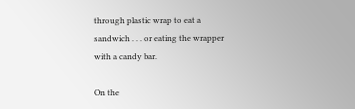through plastic wrap to eat a sandwich . . . or eating the wrapper with a candy bar.

On the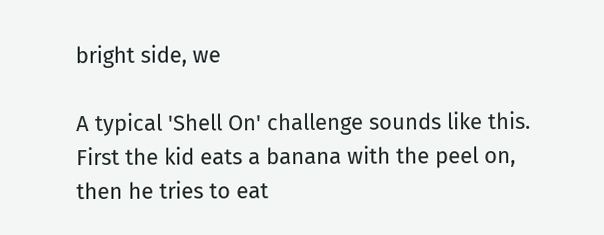bright side, we

A typical 'Shell On' challenge sounds like this. First the kid eats a banana with the peel on, then he tries to eat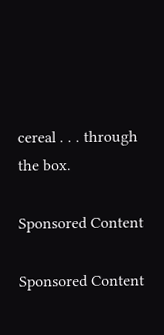cereal . . . through the box.

Sponsored Content

Sponsored Content